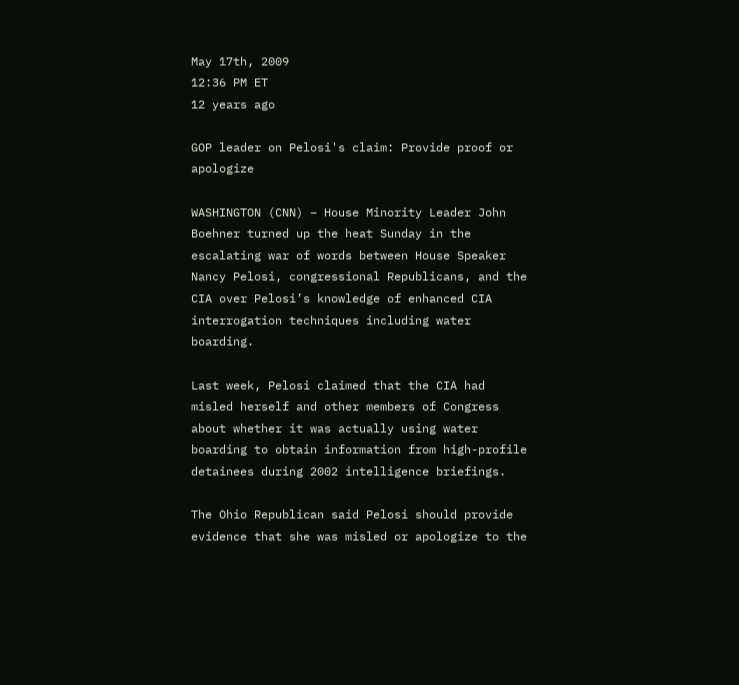May 17th, 2009
12:36 PM ET
12 years ago

GOP leader on Pelosi's claim: Provide proof or apologize

WASHINGTON (CNN) – House Minority Leader John Boehner turned up the heat Sunday in the escalating war of words between House Speaker Nancy Pelosi, congressional Republicans, and the CIA over Pelosi’s knowledge of enhanced CIA interrogation techniques including water boarding.

Last week, Pelosi claimed that the CIA had misled herself and other members of Congress about whether it was actually using water boarding to obtain information from high-profile detainees during 2002 intelligence briefings.

The Ohio Republican said Pelosi should provide evidence that she was misled or apologize to the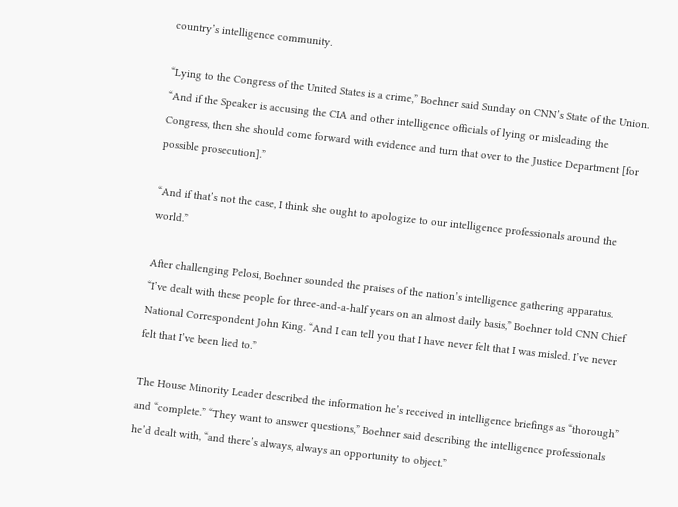country’s intelligence community.

“Lying to the Congress of the United States is a crime,” Boehner said Sunday on CNN’s State of the Union. “And if the Speaker is accusing the CIA and other intelligence officials of lying or misleading the Congress, then she should come forward with evidence and turn that over to the Justice Department [for possible prosecution].”

“And if that’s not the case, I think she ought to apologize to our intelligence professionals around the world.”

After challenging Pelosi, Boehner sounded the praises of the nation’s intelligence gathering apparatus. “I’ve dealt with these people for three-and-a-half years on an almost daily basis,” Boehner told CNN Chief National Correspondent John King. “And I can tell you that I have never felt that I was misled. I’ve never felt that I’ve been lied to.”

The House Minority Leader described the information he’s received in intelligence briefings as “thorough” and “complete.” “They want to answer questions,” Boehner said describing the intelligence professionals he’d dealt with, “and there’s always, always an opportunity to object.”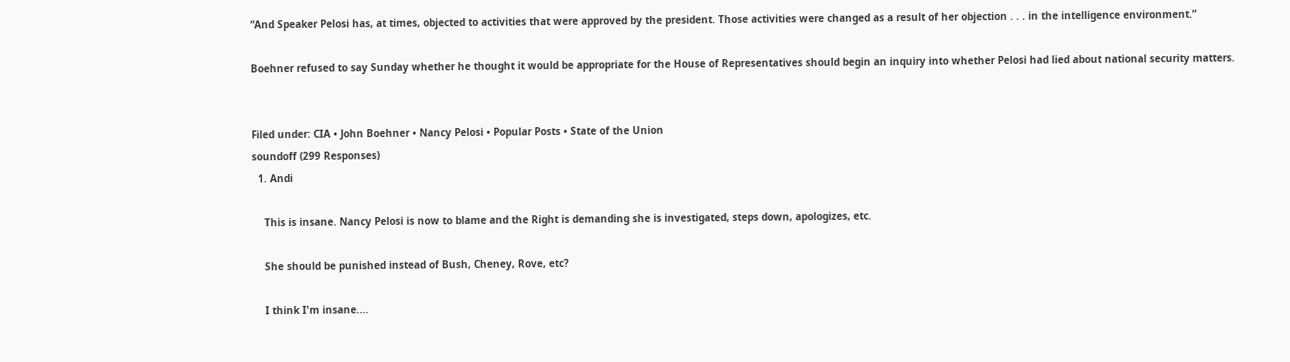“And Speaker Pelosi has, at times, objected to activities that were approved by the president. Those activities were changed as a result of her objection . . . in the intelligence environment.”

Boehner refused to say Sunday whether he thought it would be appropriate for the House of Representatives should begin an inquiry into whether Pelosi had lied about national security matters.


Filed under: CIA • John Boehner • Nancy Pelosi • Popular Posts • State of the Union
soundoff (299 Responses)
  1. Andi

    This is insane. Nancy Pelosi is now to blame and the Right is demanding she is investigated, steps down, apologizes, etc.

    She should be punished instead of Bush, Cheney, Rove, etc?

    I think I'm insane....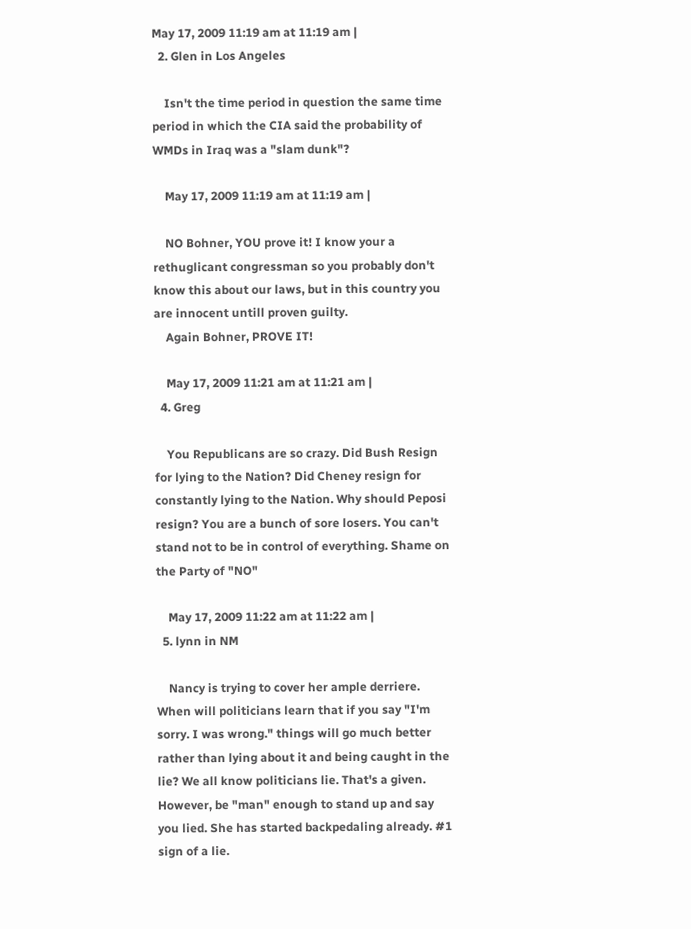May 17, 2009 11:19 am at 11:19 am |
  2. Glen in Los Angeles

    Isn't the time period in question the same time period in which the CIA said the probability of WMDs in Iraq was a "slam dunk"?

    May 17, 2009 11:19 am at 11:19 am |

    NO Bohner, YOU prove it! I know your a rethuglicant congressman so you probably don't know this about our laws, but in this country you are innocent untill proven guilty.
    Again Bohner, PROVE IT!

    May 17, 2009 11:21 am at 11:21 am |
  4. Greg

    You Republicans are so crazy. Did Bush Resign for lying to the Nation? Did Cheney resign for constantly lying to the Nation. Why should Peposi resign? You are a bunch of sore losers. You can't stand not to be in control of everything. Shame on the Party of "NO"

    May 17, 2009 11:22 am at 11:22 am |
  5. lynn in NM

    Nancy is trying to cover her ample derriere. When will politicians learn that if you say "I'm sorry. I was wrong." things will go much better rather than lying about it and being caught in the lie? We all know politicians lie. That's a given. However, be "man" enough to stand up and say you lied. She has started backpedaling already. #1 sign of a lie.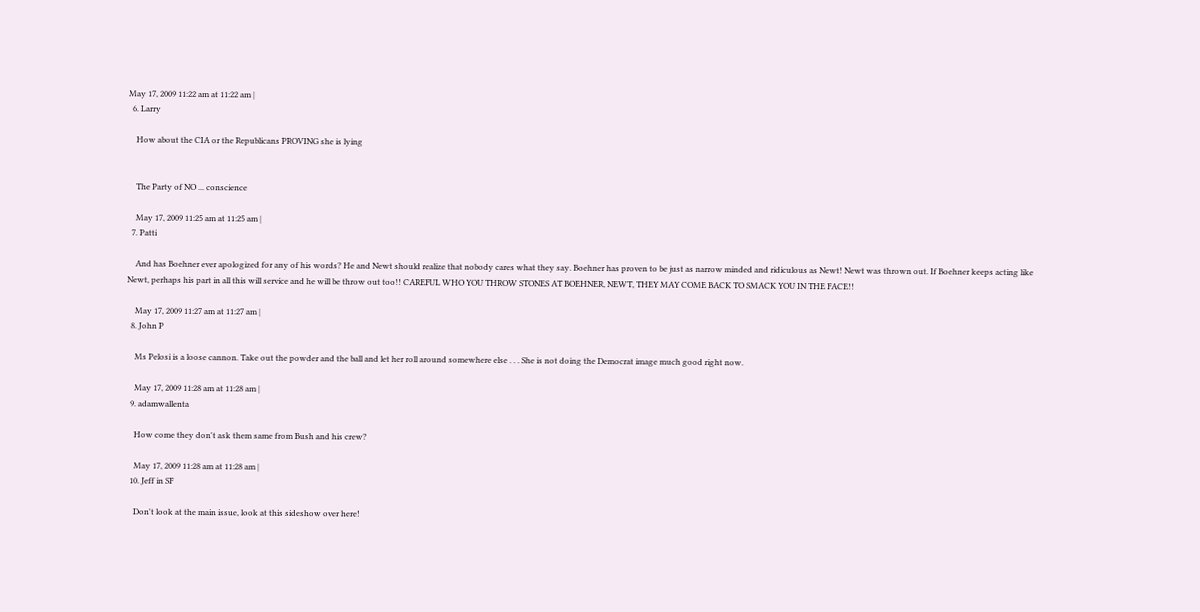May 17, 2009 11:22 am at 11:22 am |
  6. Larry

    How about the CIA or the Republicans PROVING she is lying


    The Party of NO ... conscience

    May 17, 2009 11:25 am at 11:25 am |
  7. Patti

    And has Boehner ever apologized for any of his words? He and Newt should realize that nobody cares what they say. Boehner has proven to be just as narrow minded and ridiculous as Newt! Newt was thrown out. If Boehner keeps acting like Newt, perhaps his part in all this will service and he will be throw out too!! CAREFUL WHO YOU THROW STONES AT BOEHNER, NEWT, THEY MAY COME BACK TO SMACK YOU IN THE FACE!!

    May 17, 2009 11:27 am at 11:27 am |
  8. John P

    Ms Pelosi is a loose cannon. Take out the powder and the ball and let her roll around somewhere else . . . She is not doing the Democrat image much good right now.

    May 17, 2009 11:28 am at 11:28 am |
  9. adamwallenta

    How come they don't ask them same from Bush and his crew?

    May 17, 2009 11:28 am at 11:28 am |
  10. Jeff in SF

    Don't look at the main issue, look at this sideshow over here!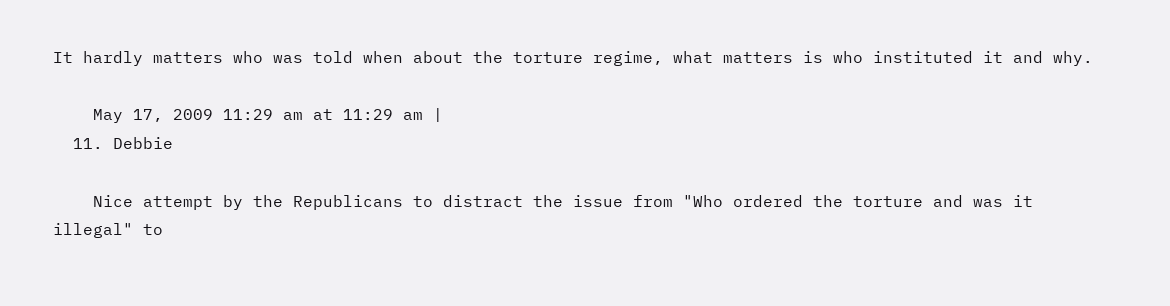It hardly matters who was told when about the torture regime, what matters is who instituted it and why.

    May 17, 2009 11:29 am at 11:29 am |
  11. Debbie

    Nice attempt by the Republicans to distract the issue from "Who ordered the torture and was it illegal" to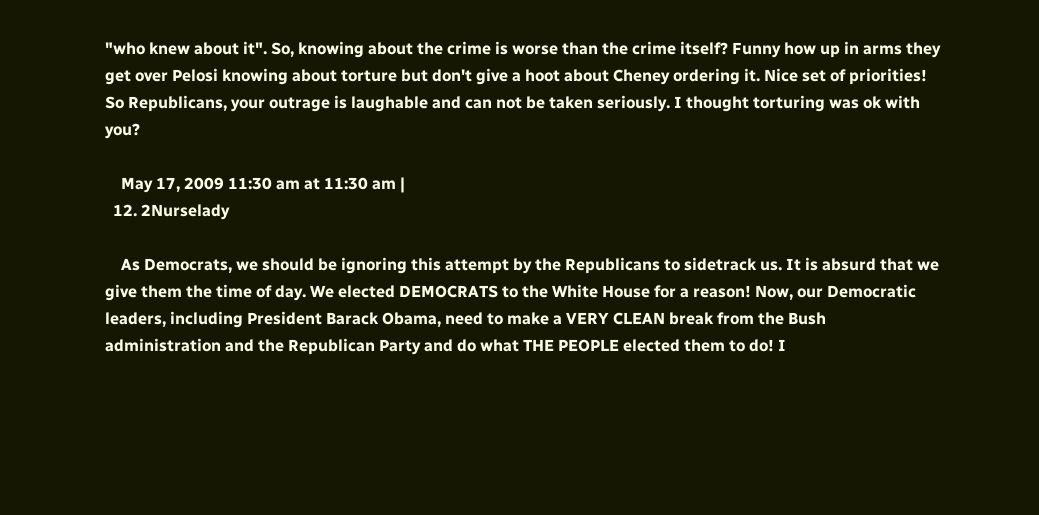"who knew about it". So, knowing about the crime is worse than the crime itself? Funny how up in arms they get over Pelosi knowing about torture but don't give a hoot about Cheney ordering it. Nice set of priorities! So Republicans, your outrage is laughable and can not be taken seriously. I thought torturing was ok with you?

    May 17, 2009 11:30 am at 11:30 am |
  12. 2Nurselady

    As Democrats, we should be ignoring this attempt by the Republicans to sidetrack us. It is absurd that we give them the time of day. We elected DEMOCRATS to the White House for a reason! Now, our Democratic leaders, including President Barack Obama, need to make a VERY CLEAN break from the Bush administration and the Republican Party and do what THE PEOPLE elected them to do! I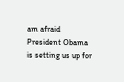am afraid President Obama is setting us up for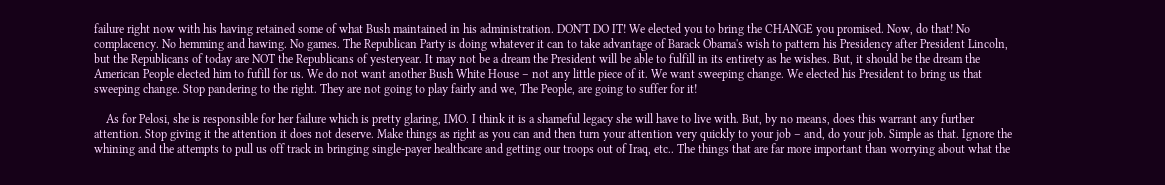failure right now with his having retained some of what Bush maintained in his administration. DON'T DO IT! We elected you to bring the CHANGE you promised. Now, do that! No complacency. No hemming and hawing. No games. The Republican Party is doing whatever it can to take advantage of Barack Obama's wish to pattern his Presidency after President Lincoln, but the Republicans of today are NOT the Republicans of yesteryear. It may not be a dream the President will be able to fulfill in its entirety as he wishes. But, it should be the dream the American People elected him to fufill for us. We do not want another Bush White House – not any little piece of it. We want sweeping change. We elected his President to bring us that sweeping change. Stop pandering to the right. They are not going to play fairly and we, The People, are going to suffer for it!

    As for Pelosi, she is responsible for her failure which is pretty glaring, IMO. I think it is a shameful legacy she will have to live with. But, by no means, does this warrant any further attention. Stop giving it the attention it does not deserve. Make things as right as you can and then turn your attention very quickly to your job – and, do your job. Simple as that. Ignore the whining and the attempts to pull us off track in bringing single-payer healthcare and getting our troops out of Iraq, etc.. The things that are far more important than worrying about what the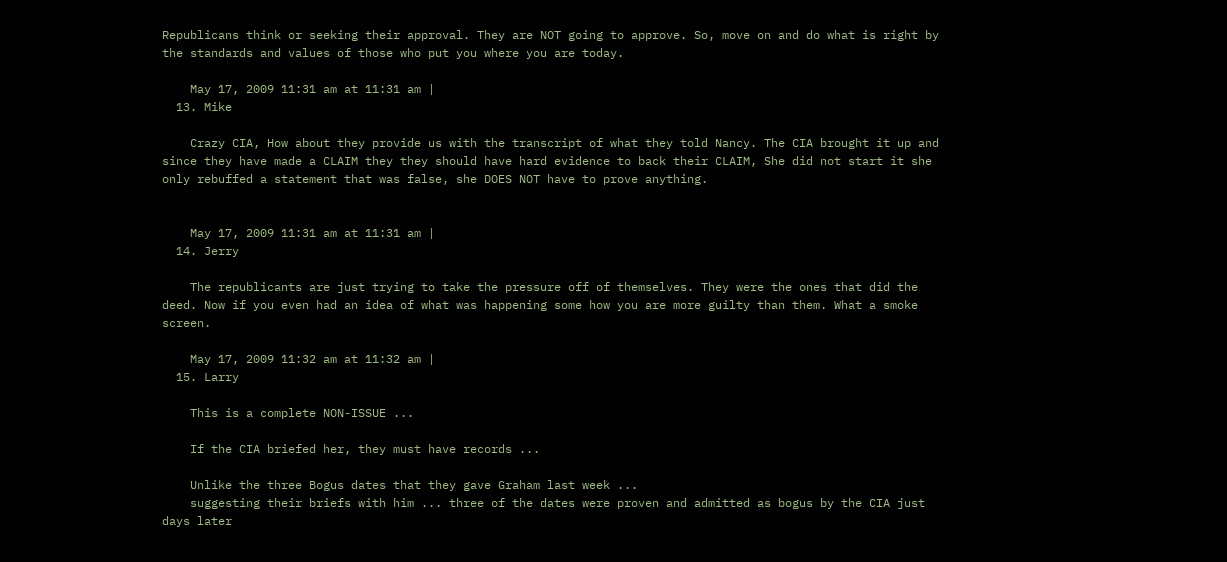Republicans think or seeking their approval. They are NOT going to approve. So, move on and do what is right by the standards and values of those who put you where you are today.

    May 17, 2009 11:31 am at 11:31 am |
  13. Mike

    Crazy CIA, How about they provide us with the transcript of what they told Nancy. The CIA brought it up and since they have made a CLAIM they they should have hard evidence to back their CLAIM, She did not start it she only rebuffed a statement that was false, she DOES NOT have to prove anything.


    May 17, 2009 11:31 am at 11:31 am |
  14. Jerry

    The republicants are just trying to take the pressure off of themselves. They were the ones that did the deed. Now if you even had an idea of what was happening some how you are more guilty than them. What a smoke screen.

    May 17, 2009 11:32 am at 11:32 am |
  15. Larry

    This is a complete NON-ISSUE ...

    If the CIA briefed her, they must have records ...

    Unlike the three Bogus dates that they gave Graham last week ...
    suggesting their briefs with him ... three of the dates were proven and admitted as bogus by the CIA just days later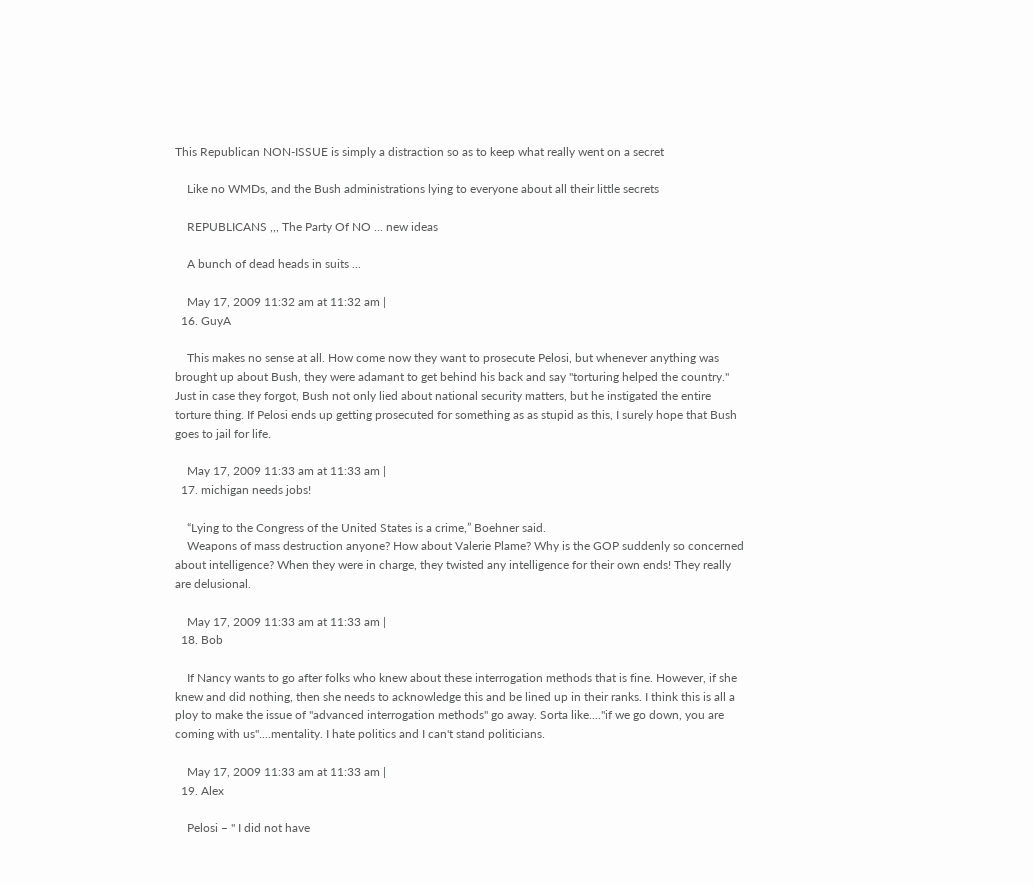This Republican NON-ISSUE is simply a distraction so as to keep what really went on a secret

    Like no WMDs, and the Bush administrations lying to everyone about all their little secrets

    REPUBLICANS ,,, The Party Of NO ... new ideas

    A bunch of dead heads in suits ...

    May 17, 2009 11:32 am at 11:32 am |
  16. GuyA

    This makes no sense at all. How come now they want to prosecute Pelosi, but whenever anything was brought up about Bush, they were adamant to get behind his back and say "torturing helped the country." Just in case they forgot, Bush not only lied about national security matters, but he instigated the entire torture thing. If Pelosi ends up getting prosecuted for something as as stupid as this, I surely hope that Bush goes to jail for life.

    May 17, 2009 11:33 am at 11:33 am |
  17. michigan needs jobs!

    “Lying to the Congress of the United States is a crime,” Boehner said.
    Weapons of mass destruction anyone? How about Valerie Plame? Why is the GOP suddenly so concerned about intelligence? When they were in charge, they twisted any intelligence for their own ends! They really are delusional.

    May 17, 2009 11:33 am at 11:33 am |
  18. Bob

    If Nancy wants to go after folks who knew about these interrogation methods that is fine. However, if she knew and did nothing, then she needs to acknowledge this and be lined up in their ranks. I think this is all a ploy to make the issue of "advanced interrogation methods" go away. Sorta like...."if we go down, you are coming with us"....mentality. I hate politics and I can't stand politicians.

    May 17, 2009 11:33 am at 11:33 am |
  19. Alex

    Pelosi – " I did not have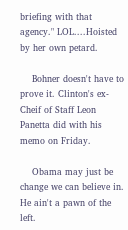briefing with that agency." LOL....Hoisted by her own petard.

    Bohner doesn't have to prove it. Clinton's ex-Cheif of Staff Leon Panetta did with his memo on Friday.

    Obama may just be change we can believe in. He ain't a pawn of the left.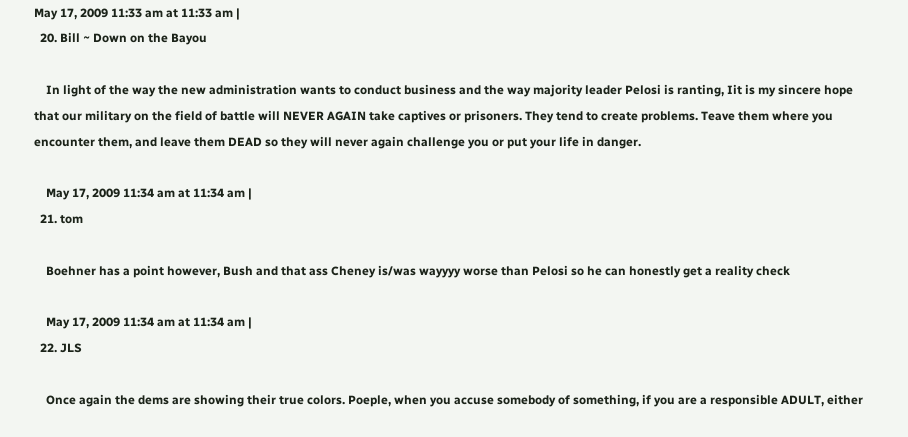May 17, 2009 11:33 am at 11:33 am |
  20. Bill ~ Down on the Bayou

    In light of the way the new administration wants to conduct business and the way majority leader Pelosi is ranting, Iit is my sincere hope that our military on the field of battle will NEVER AGAIN take captives or prisoners. They tend to create problems. Teave them where you encounter them, and leave them DEAD so they will never again challenge you or put your life in danger.

    May 17, 2009 11:34 am at 11:34 am |
  21. tom

    Boehner has a point however, Bush and that ass Cheney is/was wayyyy worse than Pelosi so he can honestly get a reality check

    May 17, 2009 11:34 am at 11:34 am |
  22. JLS

    Once again the dems are showing their true colors. Poeple, when you accuse somebody of something, if you are a responsible ADULT, either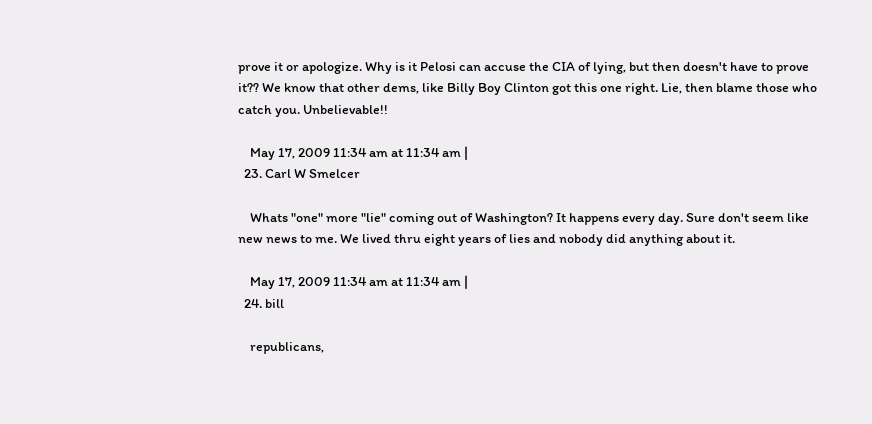prove it or apologize. Why is it Pelosi can accuse the CIA of lying, but then doesn't have to prove it?? We know that other dems, like Billy Boy Clinton got this one right. Lie, then blame those who catch you. Unbelievable!!

    May 17, 2009 11:34 am at 11:34 am |
  23. Carl W Smelcer

    Whats "one" more "lie" coming out of Washington? It happens every day. Sure don't seem like new news to me. We lived thru eight years of lies and nobody did anything about it.

    May 17, 2009 11:34 am at 11:34 am |
  24. bill

    republicans,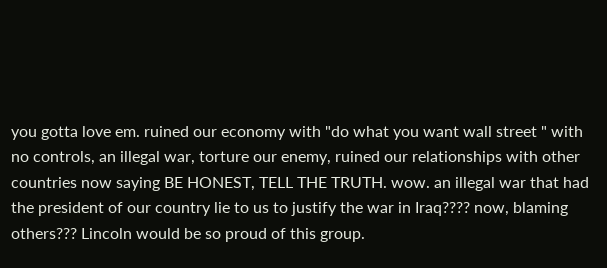you gotta love em. ruined our economy with "do what you want wall street " with no controls, an illegal war, torture our enemy, ruined our relationships with other countries now saying BE HONEST, TELL THE TRUTH. wow. an illegal war that had the president of our country lie to us to justify the war in Iraq???? now, blaming others??? Lincoln would be so proud of this group.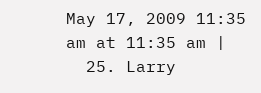May 17, 2009 11:35 am at 11:35 am |
  25. Larry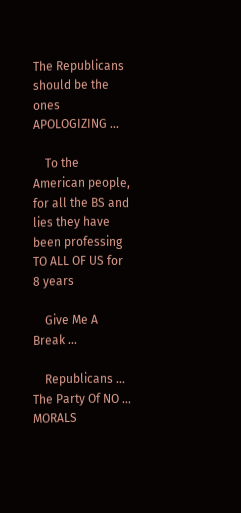The Republicans should be the ones APOLOGIZING ...

    To the American people, for all the BS and lies they have been professing TO ALL OF US for 8 years

    Give Me A Break ...

    Republicans ... The Party Of NO ... MORALS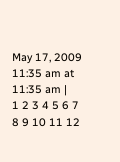May 17, 2009 11:35 am at 11:35 am |
1 2 3 4 5 6 7 8 9 10 11 12